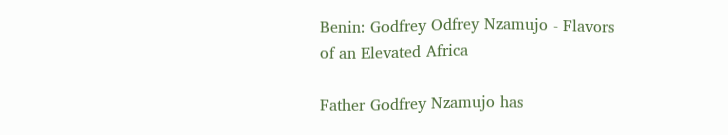Benin: Godfrey Odfrey Nzamujo - Flavors of an Elevated Africa

Father Godfrey Nzamujo has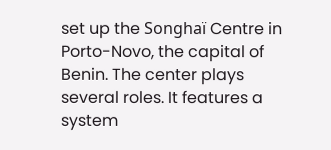set up the Songhaï Centre in Porto-Novo, the capital of Benin. The center plays several roles. It features a system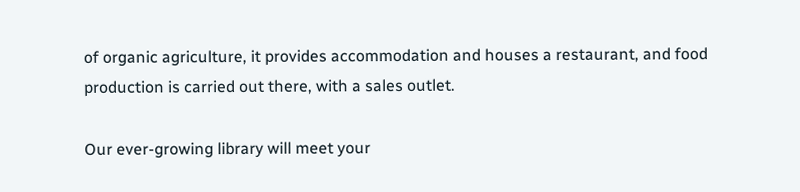of organic agriculture, it provides accommodation and houses a restaurant, and food production is carried out there, with a sales outlet.

Our ever-growing library will meet your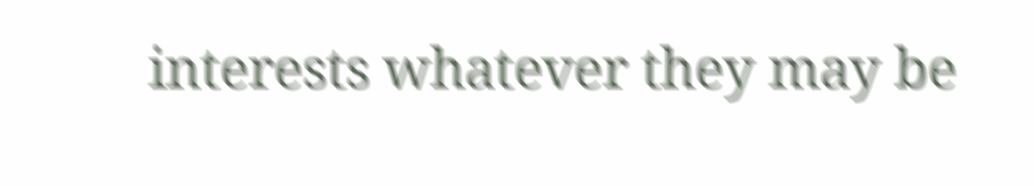interests whatever they may be